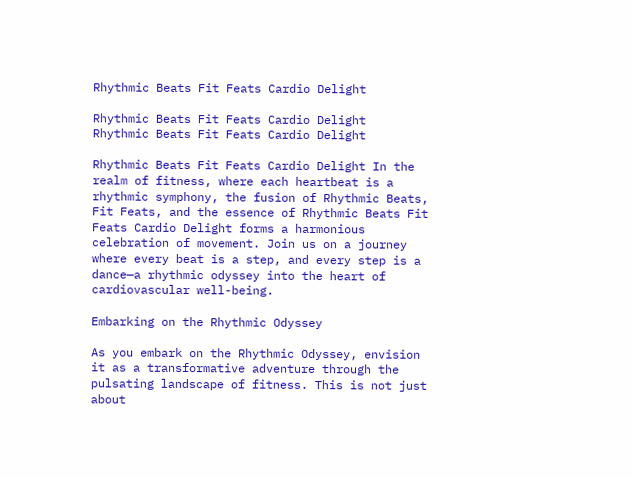Rhythmic Beats Fit Feats Cardio Delight

Rhythmic Beats Fit Feats Cardio Delight
Rhythmic Beats Fit Feats Cardio Delight

Rhythmic Beats Fit Feats Cardio Delight In the realm of fitness, where each heartbeat is a rhythmic symphony, the fusion of Rhythmic Beats, Fit Feats, and the essence of Rhythmic Beats Fit Feats Cardio Delight forms a harmonious celebration of movement. Join us on a journey where every beat is a step, and every step is a dance—a rhythmic odyssey into the heart of cardiovascular well-being.

Embarking on the Rhythmic Odyssey

As you embark on the Rhythmic Odyssey, envision it as a transformative adventure through the pulsating landscape of fitness. This is not just about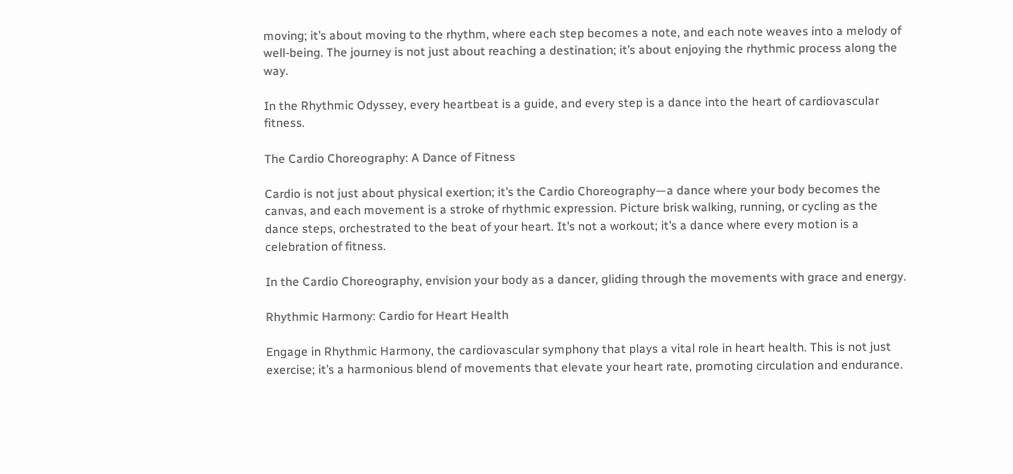moving; it’s about moving to the rhythm, where each step becomes a note, and each note weaves into a melody of well-being. The journey is not just about reaching a destination; it’s about enjoying the rhythmic process along the way.

In the Rhythmic Odyssey, every heartbeat is a guide, and every step is a dance into the heart of cardiovascular fitness.

The Cardio Choreography: A Dance of Fitness

Cardio is not just about physical exertion; it’s the Cardio Choreography—a dance where your body becomes the canvas, and each movement is a stroke of rhythmic expression. Picture brisk walking, running, or cycling as the dance steps, orchestrated to the beat of your heart. It’s not a workout; it’s a dance where every motion is a celebration of fitness.

In the Cardio Choreography, envision your body as a dancer, gliding through the movements with grace and energy.

Rhythmic Harmony: Cardio for Heart Health

Engage in Rhythmic Harmony, the cardiovascular symphony that plays a vital role in heart health. This is not just exercise; it’s a harmonious blend of movements that elevate your heart rate, promoting circulation and endurance.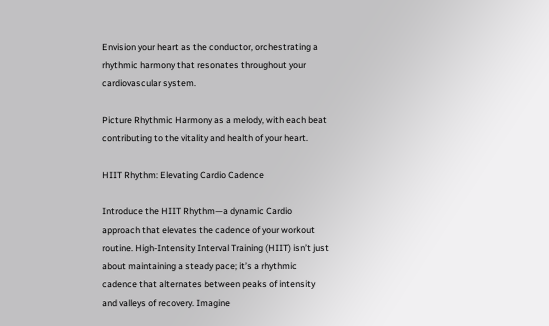Envision your heart as the conductor, orchestrating a rhythmic harmony that resonates throughout your cardiovascular system.

Picture Rhythmic Harmony as a melody, with each beat contributing to the vitality and health of your heart.

HIIT Rhythm: Elevating Cardio Cadence

Introduce the HIIT Rhythm—a dynamic Cardio approach that elevates the cadence of your workout routine. High-Intensity Interval Training (HIIT) isn’t just about maintaining a steady pace; it’s a rhythmic cadence that alternates between peaks of intensity and valleys of recovery. Imagine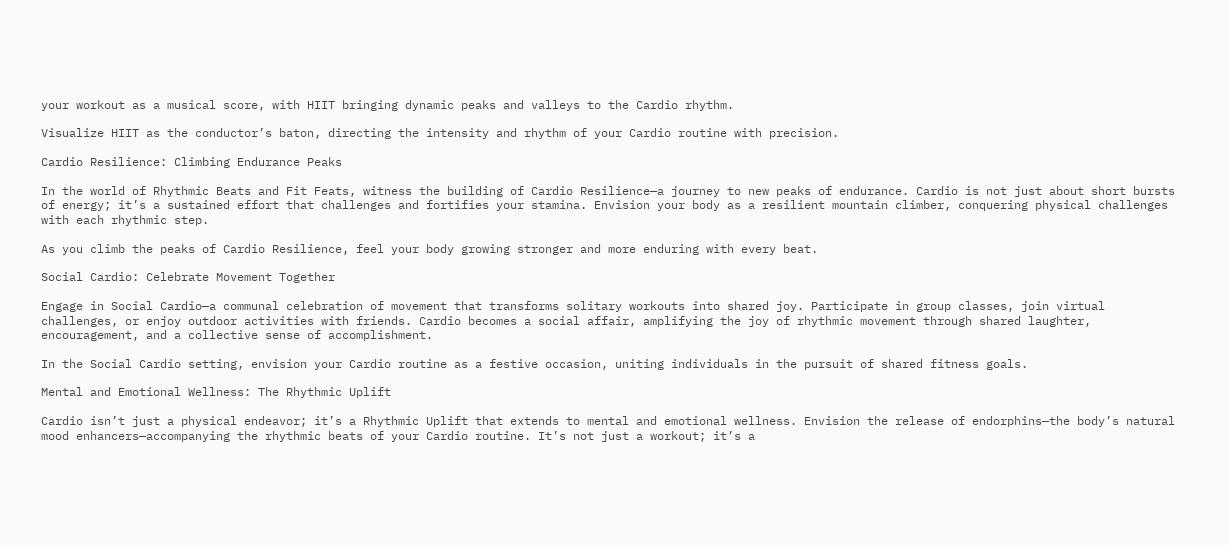your workout as a musical score, with HIIT bringing dynamic peaks and valleys to the Cardio rhythm.

Visualize HIIT as the conductor’s baton, directing the intensity and rhythm of your Cardio routine with precision.

Cardio Resilience: Climbing Endurance Peaks

In the world of Rhythmic Beats and Fit Feats, witness the building of Cardio Resilience—a journey to new peaks of endurance. Cardio is not just about short bursts of energy; it’s a sustained effort that challenges and fortifies your stamina. Envision your body as a resilient mountain climber, conquering physical challenges with each rhythmic step.

As you climb the peaks of Cardio Resilience, feel your body growing stronger and more enduring with every beat.

Social Cardio: Celebrate Movement Together

Engage in Social Cardio—a communal celebration of movement that transforms solitary workouts into shared joy. Participate in group classes, join virtual challenges, or enjoy outdoor activities with friends. Cardio becomes a social affair, amplifying the joy of rhythmic movement through shared laughter, encouragement, and a collective sense of accomplishment.

In the Social Cardio setting, envision your Cardio routine as a festive occasion, uniting individuals in the pursuit of shared fitness goals.

Mental and Emotional Wellness: The Rhythmic Uplift

Cardio isn’t just a physical endeavor; it’s a Rhythmic Uplift that extends to mental and emotional wellness. Envision the release of endorphins—the body’s natural mood enhancers—accompanying the rhythmic beats of your Cardio routine. It’s not just a workout; it’s a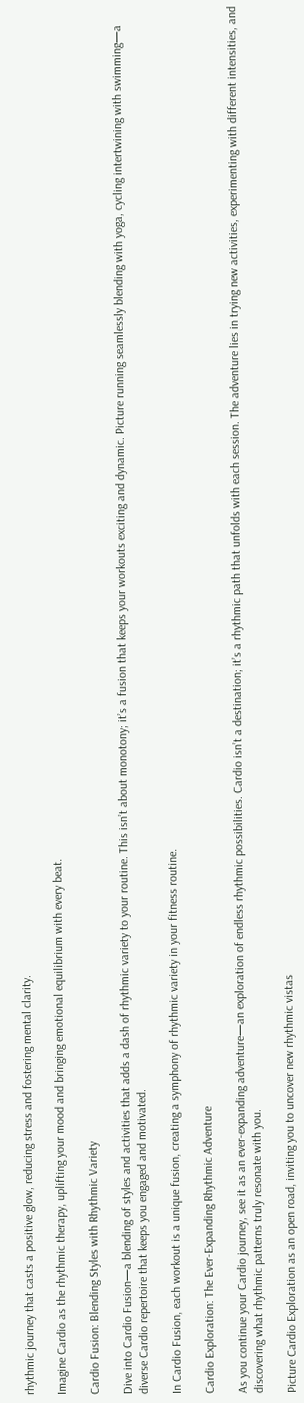rhythmic journey that casts a positive glow, reducing stress and fostering mental clarity.

Imagine Cardio as the rhythmic therapy, uplifting your mood and bringing emotional equilibrium with every beat.

Cardio Fusion: Blending Styles with Rhythmic Variety

Dive into Cardio Fusion—a blending of styles and activities that adds a dash of rhythmic variety to your routine. This isn’t about monotony; it’s a fusion that keeps your workouts exciting and dynamic. Picture running seamlessly blending with yoga, cycling intertwining with swimming—a diverse Cardio repertoire that keeps you engaged and motivated.

In Cardio Fusion, each workout is a unique fusion, creating a symphony of rhythmic variety in your fitness routine.

Cardio Exploration: The Ever-Expanding Rhythmic Adventure

As you continue your Cardio journey, see it as an ever-expanding adventure—an exploration of endless rhythmic possibilities. Cardio isn’t a destination; it’s a rhythmic path that unfolds with each session. The adventure lies in trying new activities, experimenting with different intensities, and discovering what rhythmic patterns truly resonate with you.

Picture Cardio Exploration as an open road, inviting you to uncover new rhythmic vistas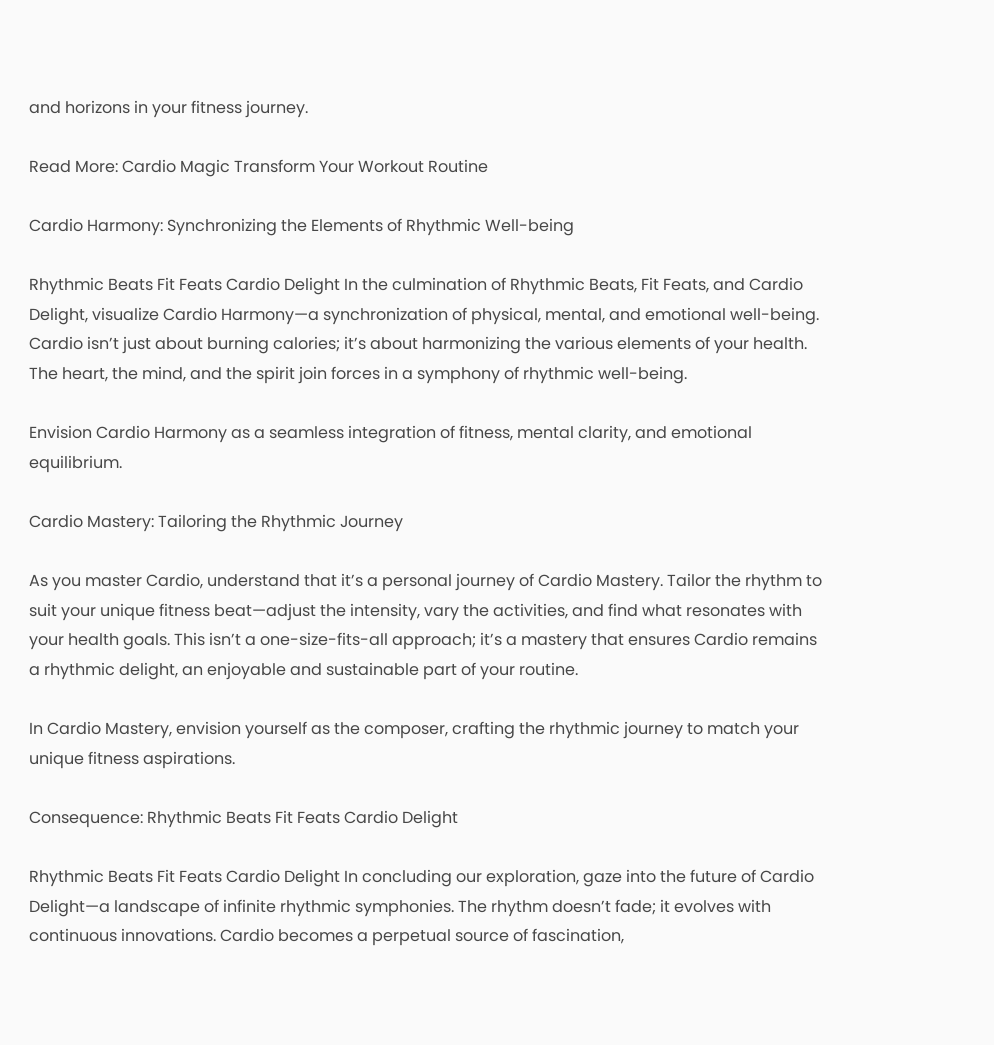and horizons in your fitness journey.

Read More: Cardio Magic Transform Your Workout Routine

Cardio Harmony: Synchronizing the Elements of Rhythmic Well-being

Rhythmic Beats Fit Feats Cardio Delight In the culmination of Rhythmic Beats, Fit Feats, and Cardio Delight, visualize Cardio Harmony—a synchronization of physical, mental, and emotional well-being. Cardio isn’t just about burning calories; it’s about harmonizing the various elements of your health. The heart, the mind, and the spirit join forces in a symphony of rhythmic well-being.

Envision Cardio Harmony as a seamless integration of fitness, mental clarity, and emotional equilibrium.

Cardio Mastery: Tailoring the Rhythmic Journey

As you master Cardio, understand that it’s a personal journey of Cardio Mastery. Tailor the rhythm to suit your unique fitness beat—adjust the intensity, vary the activities, and find what resonates with your health goals. This isn’t a one-size-fits-all approach; it’s a mastery that ensures Cardio remains a rhythmic delight, an enjoyable and sustainable part of your routine.

In Cardio Mastery, envision yourself as the composer, crafting the rhythmic journey to match your unique fitness aspirations.

Consequence: Rhythmic Beats Fit Feats Cardio Delight

Rhythmic Beats Fit Feats Cardio Delight In concluding our exploration, gaze into the future of Cardio Delight—a landscape of infinite rhythmic symphonies. The rhythm doesn’t fade; it evolves with continuous innovations. Cardio becomes a perpetual source of fascination,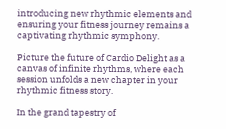introducing new rhythmic elements and ensuring your fitness journey remains a captivating rhythmic symphony.

Picture the future of Cardio Delight as a canvas of infinite rhythms, where each session unfolds a new chapter in your rhythmic fitness story.

In the grand tapestry of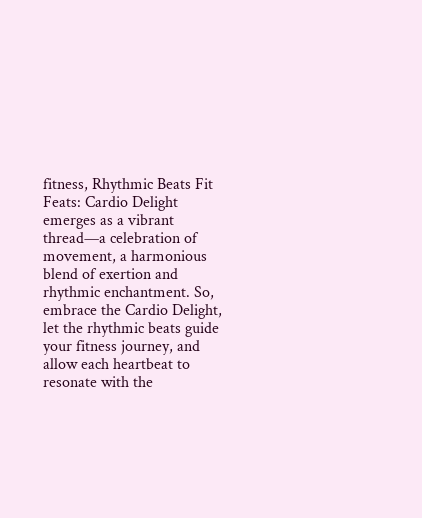fitness, Rhythmic Beats Fit Feats: Cardio Delight emerges as a vibrant thread—a celebration of movement, a harmonious blend of exertion and rhythmic enchantment. So, embrace the Cardio Delight, let the rhythmic beats guide your fitness journey, and allow each heartbeat to resonate with the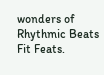wonders of Rhythmic Beats Fit Feats.